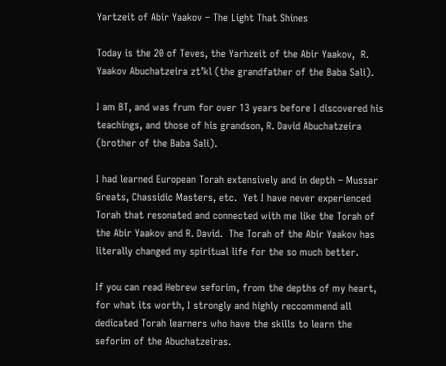Yartzeit of Abir Yaakov – The Light That Shines

Today is the 20 of Teves, the Yarhzeit of the Abir Yaakov,  R. Yaakov Abuchatzeira zt’kl (the grandfather of the Baba Sali).

I am BT, and was frum for over 13 years before I discovered his teachings, and those of his grandson, R. David Abuchatzeira (brother of the Baba Sali).

I had learned European Torah extensively and in depth – Mussar Greats, Chassidic Masters, etc.  Yet I have never experienced Torah that resonated and connected with me like the Torah of the Abir Yaakov and R. David.  The Torah of the Abir Yaakov has  literally changed my spiritual life for the so much better.

If you can read Hebrew seforim, from the depths of my heart, for what its worth, I strongly and highly reccommend all dedicated Torah learners who have the skills to learn the seforim of the Abuchatzeiras.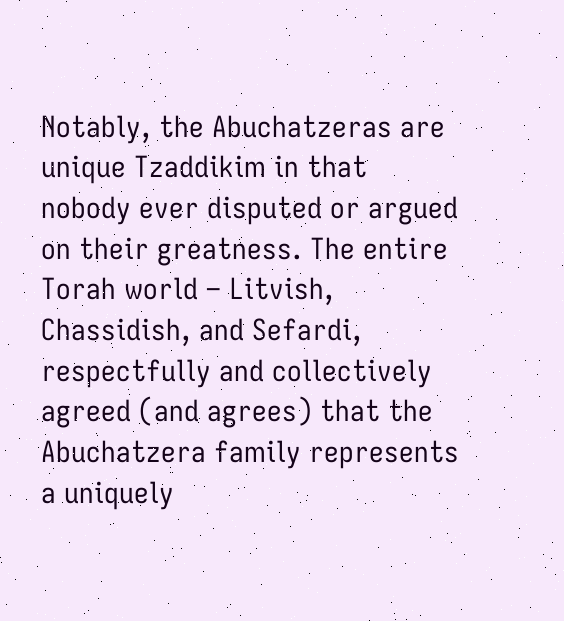Notably, the Abuchatzeras are unique Tzaddikim in that nobody ever disputed or argued on their greatness. The entire Torah world – Litvish, Chassidish, and Sefardi, respectfully and collectively agreed (and agrees) that the Abuchatzera family represents a uniquely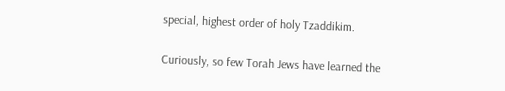special, highest order of holy Tzaddikim.

Curiously, so few Torah Jews have learned the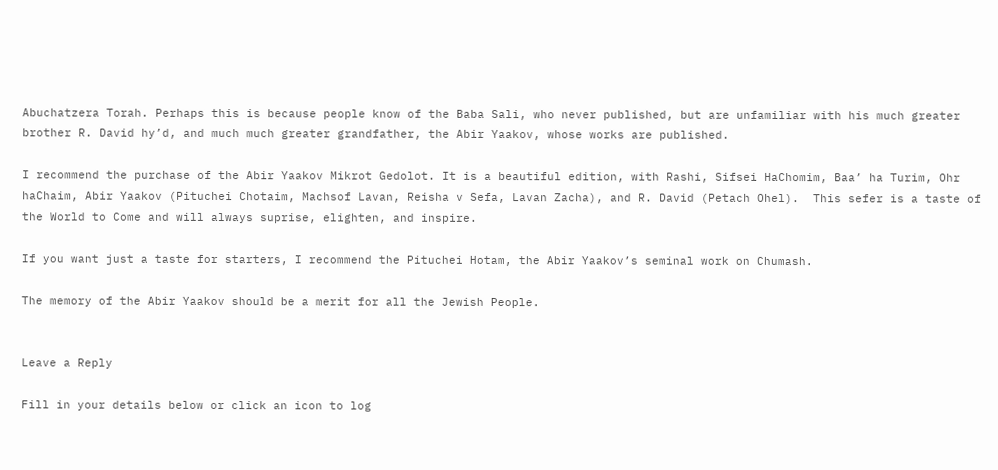Abuchatzera Torah. Perhaps this is because people know of the Baba Sali, who never published, but are unfamiliar with his much greater brother R. David hy’d, and much much greater grandfather, the Abir Yaakov, whose works are published.

I recommend the purchase of the Abir Yaakov Mikrot Gedolot. It is a beautiful edition, with Rashi, Sifsei HaChomim, Baa’ ha Turim, Ohr haChaim, Abir Yaakov (Pituchei Chotaim, Machsof Lavan, Reisha v Sefa, Lavan Zacha), and R. David (Petach Ohel).  This sefer is a taste of the World to Come and will always suprise, elighten, and inspire.

If you want just a taste for starters, I recommend the Pituchei Hotam, the Abir Yaakov’s seminal work on Chumash.

The memory of the Abir Yaakov should be a merit for all the Jewish People.


Leave a Reply

Fill in your details below or click an icon to log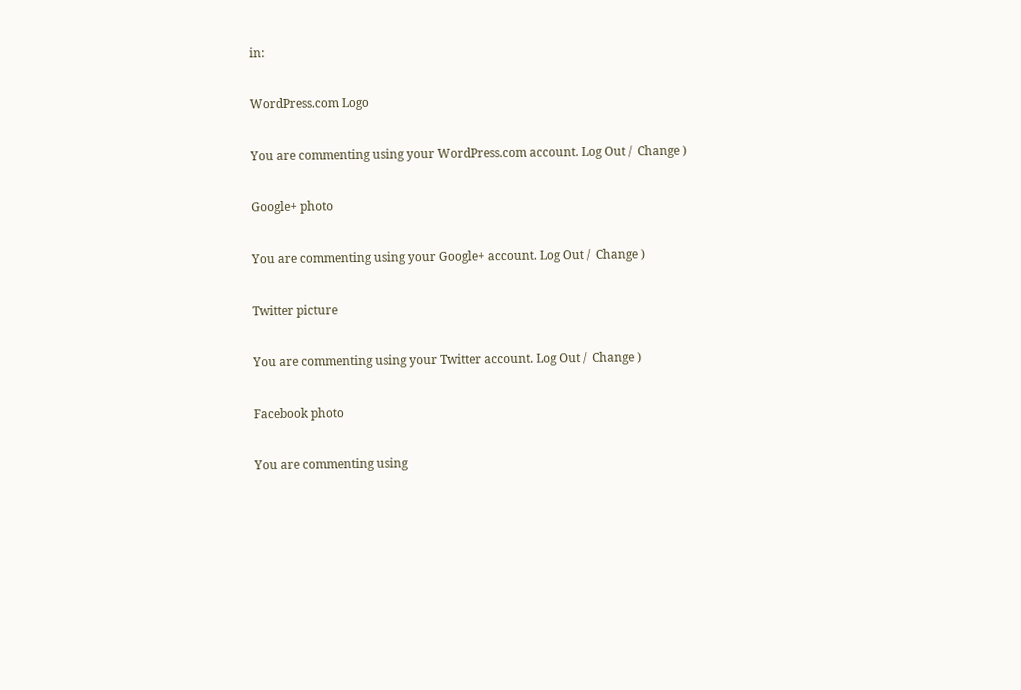in:

WordPress.com Logo

You are commenting using your WordPress.com account. Log Out /  Change )

Google+ photo

You are commenting using your Google+ account. Log Out /  Change )

Twitter picture

You are commenting using your Twitter account. Log Out /  Change )

Facebook photo

You are commenting using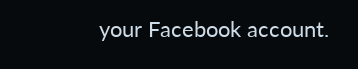your Facebook account.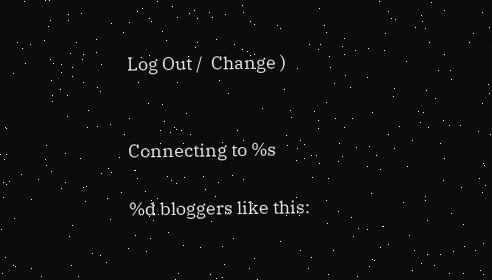Log Out /  Change )


Connecting to %s

%d bloggers like this: